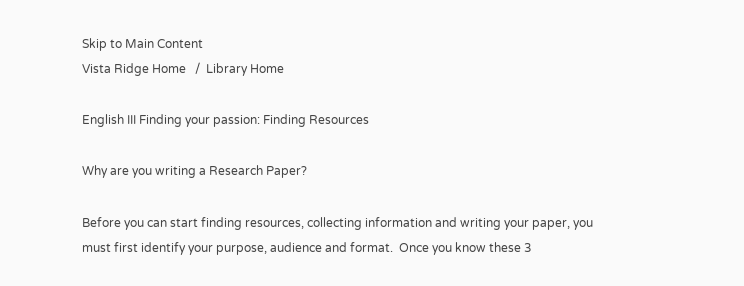Skip to Main Content
Vista Ridge Home   /  Library Home

English III Finding your passion: Finding Resources

Why are you writing a Research Paper?

Before you can start finding resources, collecting information and writing your paper, you must first identify your purpose, audience and format.  Once you know these 3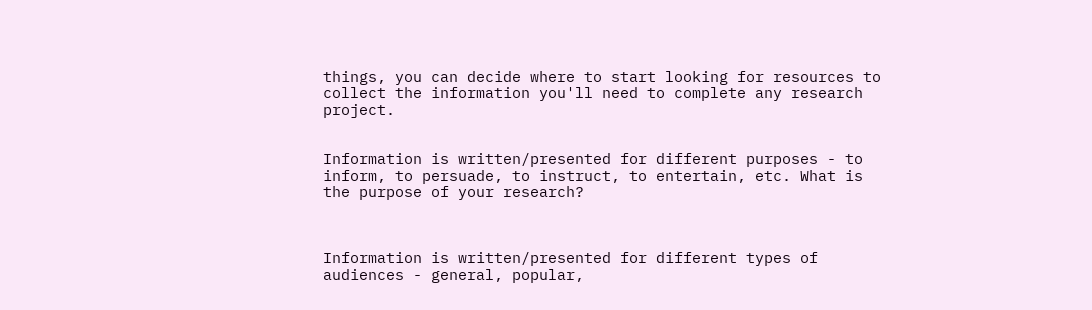things, you can decide where to start looking for resources to collect the information you'll need to complete any research project.


Information is written/presented for different purposes - to inform, to persuade, to instruct, to entertain, etc. What is the purpose of your research?



Information is written/presented for different types of audiences - general, popular,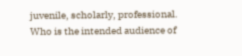juvenile, scholarly, professional.  Who is the intended audience of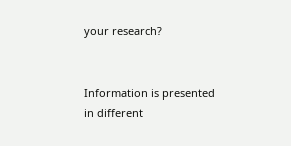your research?


Information is presented in different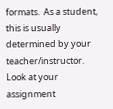formats.  As a student, this is usually determined by your teacher/instructor.  Look at your assignment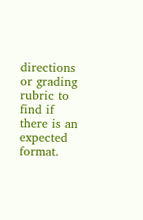directions or grading rubric to find if there is an expected format.